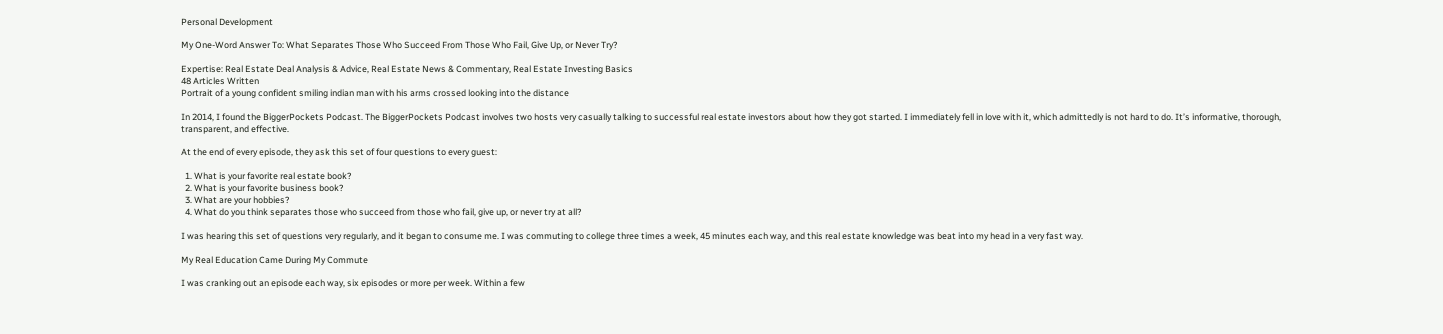Personal Development

My One-Word Answer To: What Separates Those Who Succeed From Those Who Fail, Give Up, or Never Try?

Expertise: Real Estate Deal Analysis & Advice, Real Estate News & Commentary, Real Estate Investing Basics
48 Articles Written
Portrait of a young confident smiling indian man with his arms crossed looking into the distance

In 2014, I found the BiggerPockets Podcast. The BiggerPockets Podcast involves two hosts very casually talking to successful real estate investors about how they got started. I immediately fell in love with it, which admittedly is not hard to do. It’s informative, thorough, transparent, and effective.

At the end of every episode, they ask this set of four questions to every guest:

  1. What is your favorite real estate book?
  2. What is your favorite business book?
  3. What are your hobbies?
  4. What do you think separates those who succeed from those who fail, give up, or never try at all?

I was hearing this set of questions very regularly, and it began to consume me. I was commuting to college three times a week, 45 minutes each way, and this real estate knowledge was beat into my head in a very fast way.

My Real Education Came During My Commute

I was cranking out an episode each way, six episodes or more per week. Within a few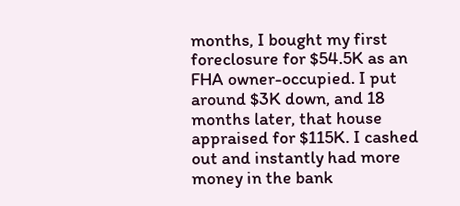months, I bought my first foreclosure for $54.5K as an FHA owner-occupied. I put around $3K down, and 18 months later, that house appraised for $115K. I cashed out and instantly had more money in the bank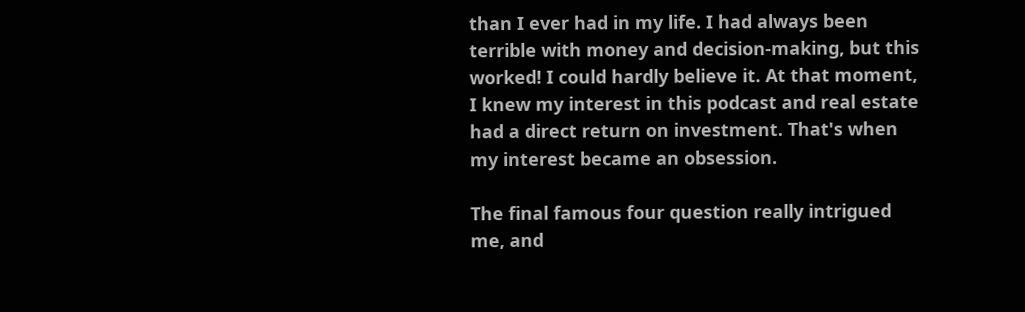than I ever had in my life. I had always been terrible with money and decision-making, but this worked! I could hardly believe it. At that moment, I knew my interest in this podcast and real estate had a direct return on investment. That's when my interest became an obsession.

The final famous four question really intrigued me, and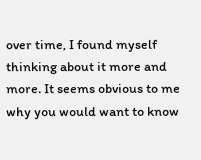over time, I found myself thinking about it more and more. It seems obvious to me why you would want to know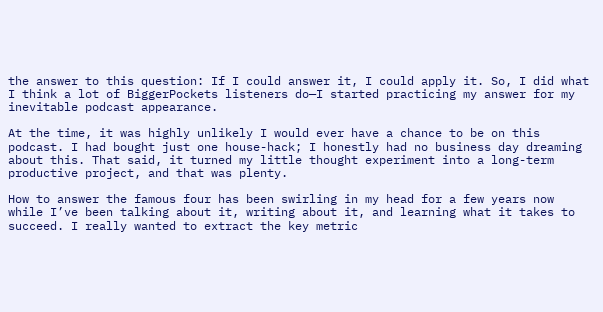the answer to this question: If I could answer it, I could apply it. So, I did what I think a lot of BiggerPockets listeners do—I started practicing my answer for my inevitable podcast appearance.

At the time, it was highly unlikely I would ever have a chance to be on this podcast. I had bought just one house-hack; I honestly had no business day dreaming about this. That said, it turned my little thought experiment into a long-term productive project, and that was plenty.

How to answer the famous four has been swirling in my head for a few years now while I’ve been talking about it, writing about it, and learning what it takes to succeed. I really wanted to extract the key metric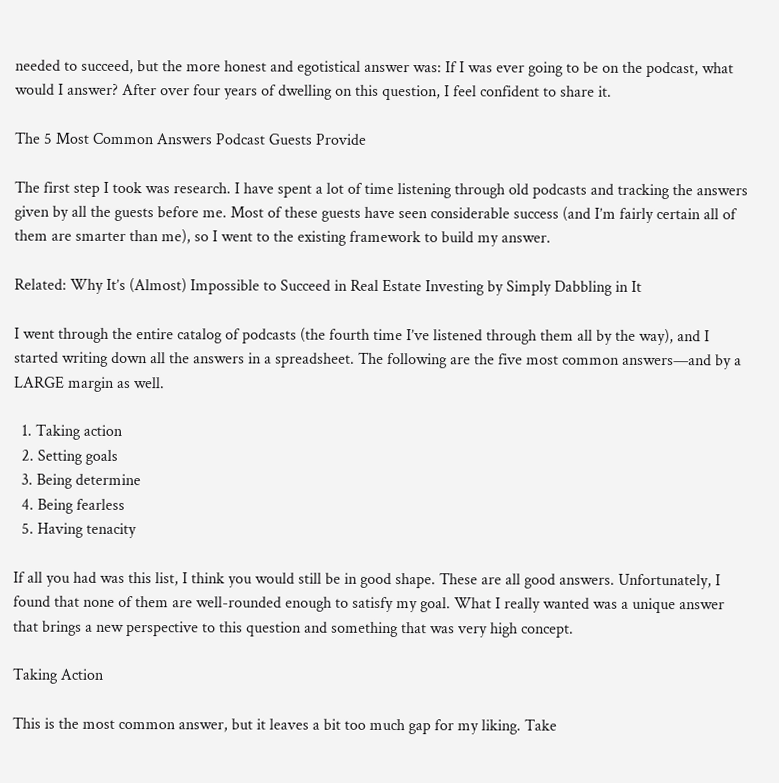needed to succeed, but the more honest and egotistical answer was: If I was ever going to be on the podcast, what would I answer? After over four years of dwelling on this question, I feel confident to share it.

The 5 Most Common Answers Podcast Guests Provide

The first step I took was research. I have spent a lot of time listening through old podcasts and tracking the answers given by all the guests before me. Most of these guests have seen considerable success (and I’m fairly certain all of them are smarter than me), so I went to the existing framework to build my answer.

Related: Why It’s (Almost) Impossible to Succeed in Real Estate Investing by Simply Dabbling in It

I went through the entire catalog of podcasts (the fourth time I’ve listened through them all by the way), and I started writing down all the answers in a spreadsheet. The following are the five most common answers—and by a LARGE margin as well.

  1. Taking action
  2. Setting goals
  3. Being determine
  4. Being fearless
  5. Having tenacity

If all you had was this list, I think you would still be in good shape. These are all good answers. Unfortunately, I found that none of them are well-rounded enough to satisfy my goal. What I really wanted was a unique answer that brings a new perspective to this question and something that was very high concept.

Taking Action

This is the most common answer, but it leaves a bit too much gap for my liking. Take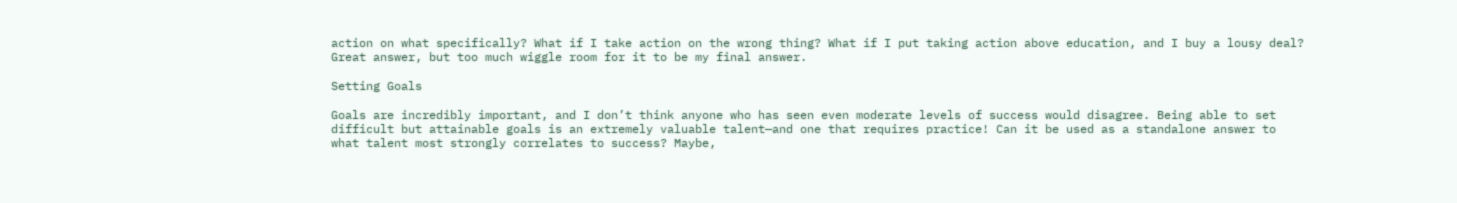action on what specifically? What if I take action on the wrong thing? What if I put taking action above education, and I buy a lousy deal? Great answer, but too much wiggle room for it to be my final answer.

Setting Goals

Goals are incredibly important, and I don’t think anyone who has seen even moderate levels of success would disagree. Being able to set difficult but attainable goals is an extremely valuable talent—and one that requires practice! Can it be used as a standalone answer to what talent most strongly correlates to success? Maybe,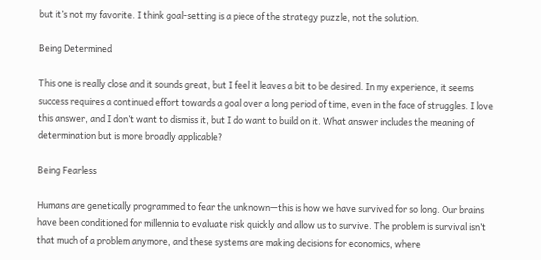but it’s not my favorite. I think goal-setting is a piece of the strategy puzzle, not the solution.

Being Determined

This one is really close and it sounds great, but I feel it leaves a bit to be desired. In my experience, it seems success requires a continued effort towards a goal over a long period of time, even in the face of struggles. I love this answer, and I don’t want to dismiss it, but I do want to build on it. What answer includes the meaning of determination but is more broadly applicable?

Being Fearless

Humans are genetically programmed to fear the unknown—this is how we have survived for so long. Our brains have been conditioned for millennia to evaluate risk quickly and allow us to survive. The problem is survival isn’t that much of a problem anymore, and these systems are making decisions for economics, where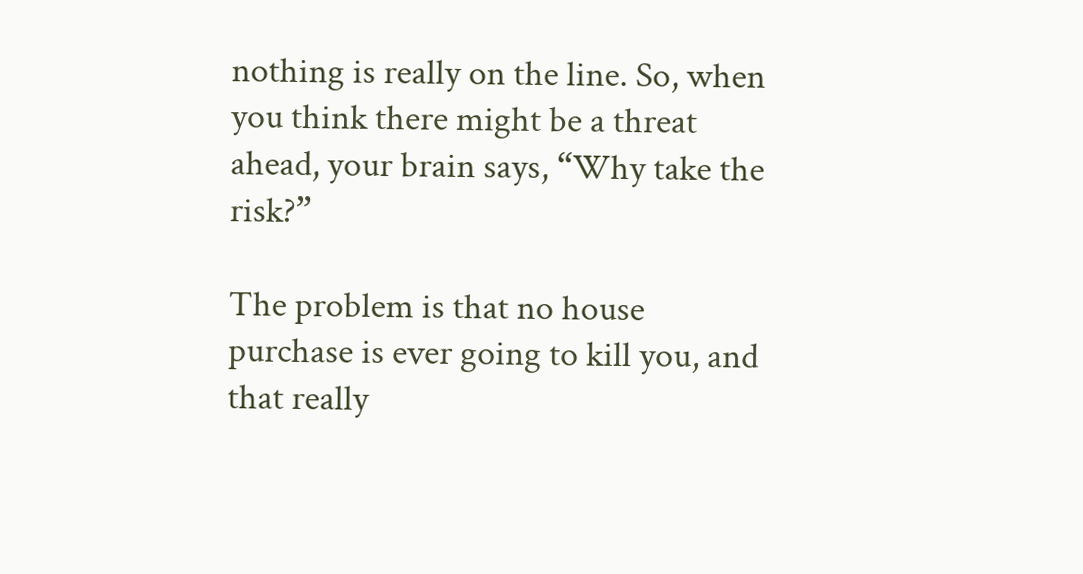nothing is really on the line. So, when you think there might be a threat ahead, your brain says, “Why take the risk?”

The problem is that no house purchase is ever going to kill you, and that really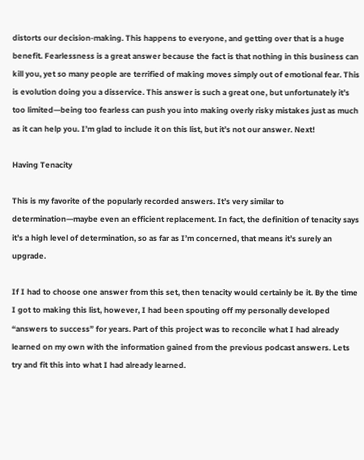distorts our decision-making. This happens to everyone, and getting over that is a huge benefit. Fearlessness is a great answer because the fact is that nothing in this business can kill you, yet so many people are terrified of making moves simply out of emotional fear. This is evolution doing you a disservice. This answer is such a great one, but unfortunately it’s too limited—being too fearless can push you into making overly risky mistakes just as much as it can help you. I’m glad to include it on this list, but it’s not our answer. Next!

Having Tenacity

This is my favorite of the popularly recorded answers. It’s very similar to determination—maybe even an efficient replacement. In fact, the definition of tenacity says it’s a high level of determination, so as far as I’m concerned, that means it’s surely an upgrade.

If I had to choose one answer from this set, then tenacity would certainly be it. By the time I got to making this list, however, I had been spouting off my personally developed “answers to success” for years. Part of this project was to reconcile what I had already learned on my own with the information gained from the previous podcast answers. Lets try and fit this into what I had already learned.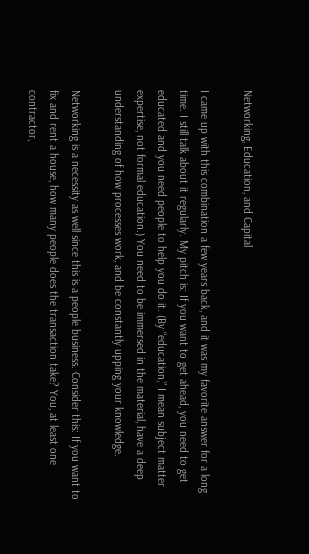Networking, Education, and Capital

I came up with this combination a few years back, and it was my favorite answer for a long time. I still talk about it regularly. My pitch is: If you want to get ahead, you need to get educated and you need people to help you do it. (By “education,” I mean subject matter expertise, not formal education.) You need to be immersed in the material, have a deep understanding of how processes work, and be constantly upping your knowledge.

Networking is a necessity as well since this is a people business. Consider this: If you want to fix and rent a house, how many people does the transaction take? You, at least one contractor,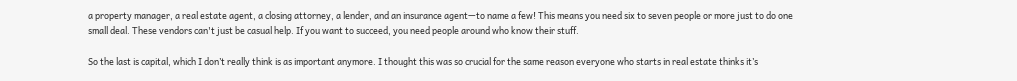a property manager, a real estate agent, a closing attorney, a lender, and an insurance agent—to name a few! This means you need six to seven people or more just to do one small deal. These vendors can't just be casual help. If you want to succeed, you need people around who know their stuff.

So the last is capital, which I don’t really think is as important anymore. I thought this was so crucial for the same reason everyone who starts in real estate thinks it’s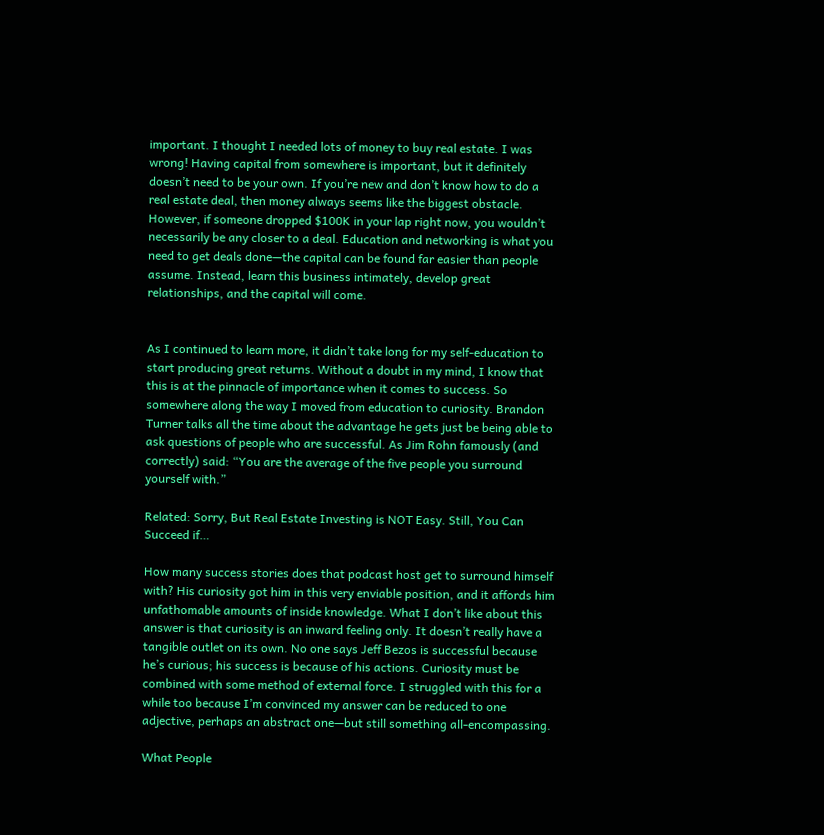important. I thought I needed lots of money to buy real estate. I was wrong! Having capital from somewhere is important, but it definitely doesn’t need to be your own. If you’re new and don’t know how to do a real estate deal, then money always seems like the biggest obstacle. However, if someone dropped $100K in your lap right now, you wouldn’t necessarily be any closer to a deal. Education and networking is what you need to get deals done—the capital can be found far easier than people assume. Instead, learn this business intimately, develop great relationships, and the capital will come.


As I continued to learn more, it didn’t take long for my self-education to start producing great returns. Without a doubt in my mind, I know that this is at the pinnacle of importance when it comes to success. So somewhere along the way I moved from education to curiosity. Brandon Turner talks all the time about the advantage he gets just be being able to ask questions of people who are successful. As Jim Rohn famously (and correctly) said: “You are the average of the five people you surround yourself with.”

Related: Sorry, But Real Estate Investing is NOT Easy. Still, You Can Succeed if…

How many success stories does that podcast host get to surround himself with? His curiosity got him in this very enviable position, and it affords him unfathomable amounts of inside knowledge. What I don’t like about this answer is that curiosity is an inward feeling only. It doesn’t really have a tangible outlet on its own. No one says Jeff Bezos is successful because he’s curious; his success is because of his actions. Curiosity must be combined with some method of external force. I struggled with this for a while too because I’m convinced my answer can be reduced to one adjective, perhaps an abstract one—but still something all-encompassing.

What People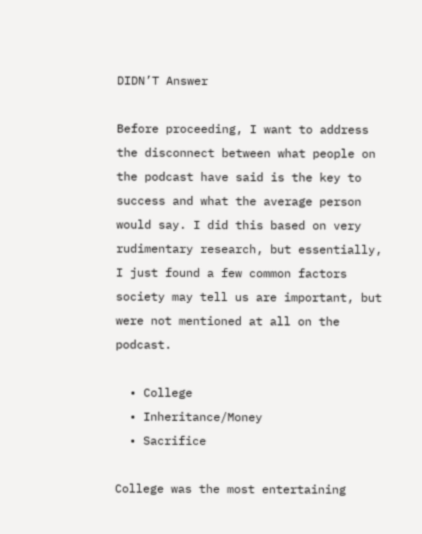DIDN’T Answer

Before proceeding, I want to address the disconnect between what people on the podcast have said is the key to success and what the average person would say. I did this based on very rudimentary research, but essentially, I just found a few common factors society may tell us are important, but were not mentioned at all on the podcast.

  • College
  • Inheritance/Money
  • Sacrifice

College was the most entertaining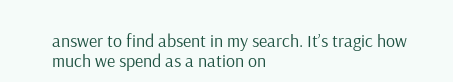answer to find absent in my search. It’s tragic how much we spend as a nation on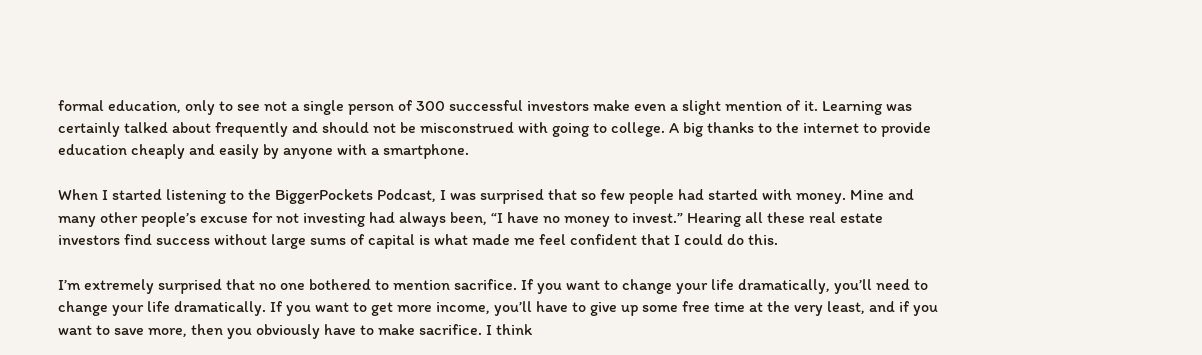formal education, only to see not a single person of 300 successful investors make even a slight mention of it. Learning was certainly talked about frequently and should not be misconstrued with going to college. A big thanks to the internet to provide education cheaply and easily by anyone with a smartphone.

When I started listening to the BiggerPockets Podcast, I was surprised that so few people had started with money. Mine and many other people’s excuse for not investing had always been, “I have no money to invest.” Hearing all these real estate investors find success without large sums of capital is what made me feel confident that I could do this.

I’m extremely surprised that no one bothered to mention sacrifice. If you want to change your life dramatically, you’ll need to change your life dramatically. If you want to get more income, you’ll have to give up some free time at the very least, and if you want to save more, then you obviously have to make sacrifice. I think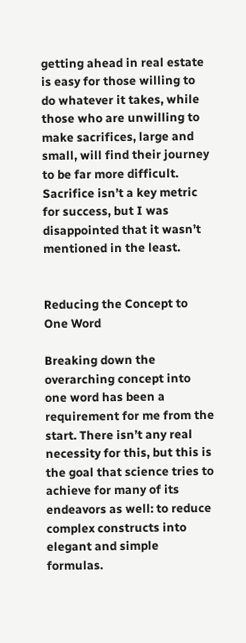getting ahead in real estate is easy for those willing to do whatever it takes, while those who are unwilling to make sacrifices, large and small, will find their journey to be far more difficult. Sacrifice isn’t a key metric for success, but I was disappointed that it wasn’t mentioned in the least.


Reducing the Concept to One Word

Breaking down the overarching concept into one word has been a requirement for me from the start. There isn’t any real necessity for this, but this is the goal that science tries to achieve for many of its endeavors as well: to reduce complex constructs into elegant and simple formulas.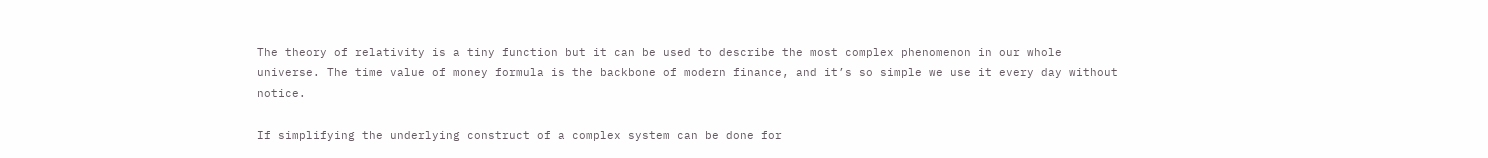The theory of relativity is a tiny function but it can be used to describe the most complex phenomenon in our whole universe. The time value of money formula is the backbone of modern finance, and it’s so simple we use it every day without notice.

If simplifying the underlying construct of a complex system can be done for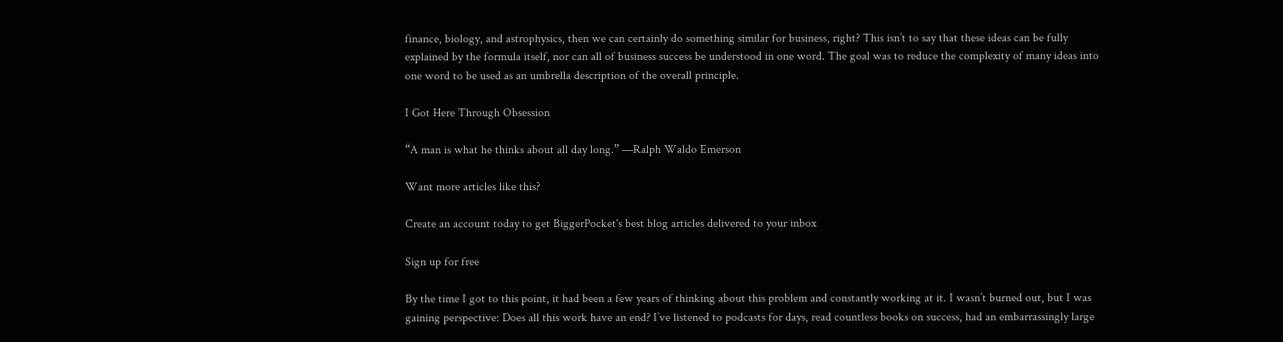finance, biology, and astrophysics, then we can certainly do something similar for business, right? This isn’t to say that these ideas can be fully explained by the formula itself, nor can all of business success be understood in one word. The goal was to reduce the complexity of many ideas into one word to be used as an umbrella description of the overall principle.

I Got Here Through Obsession

“A man is what he thinks about all day long.” —Ralph Waldo Emerson

Want more articles like this?

Create an account today to get BiggerPocket's best blog articles delivered to your inbox

Sign up for free

By the time I got to this point, it had been a few years of thinking about this problem and constantly working at it. I wasn’t burned out, but I was gaining perspective: Does all this work have an end? I’ve listened to podcasts for days, read countless books on success, had an embarrassingly large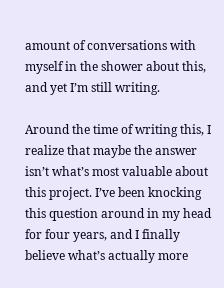amount of conversations with myself in the shower about this, and yet I’m still writing.

Around the time of writing this, I realize that maybe the answer isn’t what’s most valuable about this project. I’ve been knocking this question around in my head for four years, and I finally believe what’s actually more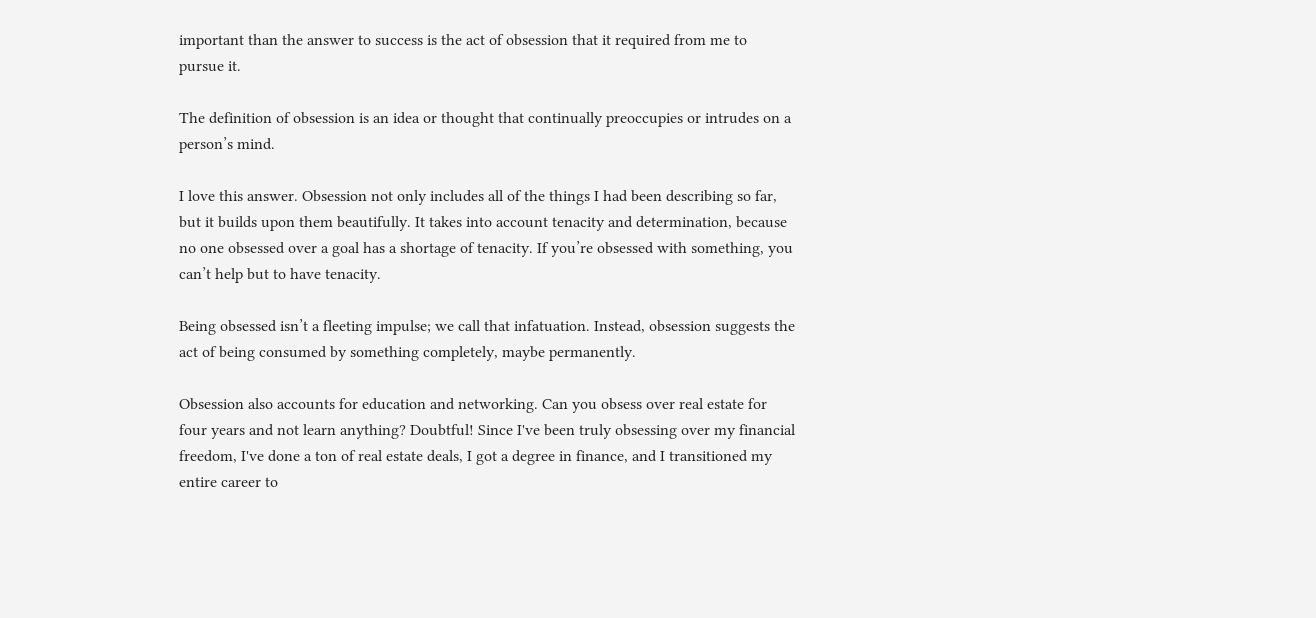important than the answer to success is the act of obsession that it required from me to pursue it.

The definition of obsession is an idea or thought that continually preoccupies or intrudes on a person’s mind.

I love this answer. Obsession not only includes all of the things I had been describing so far, but it builds upon them beautifully. It takes into account tenacity and determination, because no one obsessed over a goal has a shortage of tenacity. If you’re obsessed with something, you can’t help but to have tenacity.

Being obsessed isn’t a fleeting impulse; we call that infatuation. Instead, obsession suggests the act of being consumed by something completely, maybe permanently.

Obsession also accounts for education and networking. Can you obsess over real estate for four years and not learn anything? Doubtful! Since I've been truly obsessing over my financial freedom, I've done a ton of real estate deals, I got a degree in finance, and I transitioned my entire career to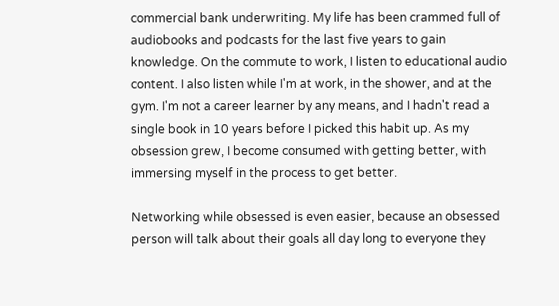commercial bank underwriting. My life has been crammed full of audiobooks and podcasts for the last five years to gain knowledge. On the commute to work, I listen to educational audio content. I also listen while I'm at work, in the shower, and at the gym. I'm not a career learner by any means, and I hadn't read a single book in 10 years before I picked this habit up. As my obsession grew, I become consumed with getting better, with immersing myself in the process to get better.

Networking while obsessed is even easier, because an obsessed person will talk about their goals all day long to everyone they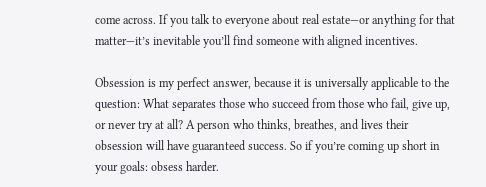come across. If you talk to everyone about real estate—or anything for that matter—it’s inevitable you’ll find someone with aligned incentives.

Obsession is my perfect answer, because it is universally applicable to the question: What separates those who succeed from those who fail, give up, or never try at all? A person who thinks, breathes, and lives their obsession will have guaranteed success. So if you’re coming up short in your goals: obsess harder.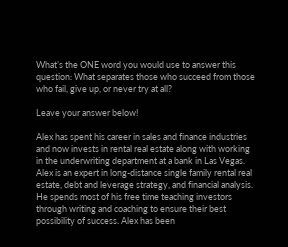What’s the ONE word you would use to answer this question: What separates those who succeed from those who fail, give up, or never try at all?

Leave your answer below!

Alex has spent his career in sales and finance industries and now invests in rental real estate along with working in the underwriting department at a bank in Las Vegas. Alex is an expert in long-distance single family rental real estate, debt and leverage strategy, and financial analysis. He spends most of his free time teaching investors through writing and coaching to ensure their best possibility of success. Alex has been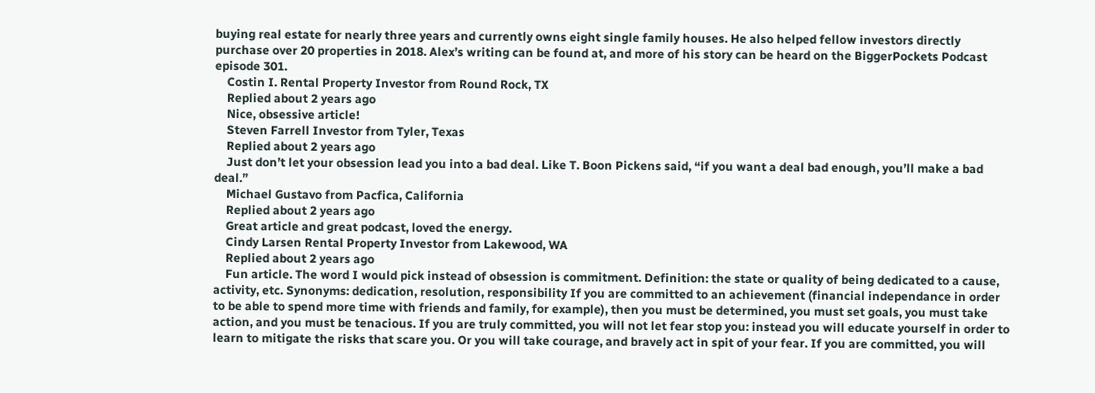buying real estate for nearly three years and currently owns eight single family houses. He also helped fellow investors directly purchase over 20 properties in 2018. Alex’s writing can be found at, and more of his story can be heard on the BiggerPockets Podcast episode 301.
    Costin I. Rental Property Investor from Round Rock, TX
    Replied about 2 years ago
    Nice, obsessive article!
    Steven Farrell Investor from Tyler, Texas
    Replied about 2 years ago
    Just don’t let your obsession lead you into a bad deal. Like T. Boon Pickens said, “if you want a deal bad enough, you’ll make a bad deal.”
    Michael Gustavo from Pacfica, California
    Replied about 2 years ago
    Great article and great podcast, loved the energy.
    Cindy Larsen Rental Property Investor from Lakewood, WA
    Replied about 2 years ago
    Fun article. The word I would pick instead of obsession is commitment. Definition: the state or quality of being dedicated to a cause, activity, etc. Synonyms: dedication, resolution, responsibility If you are committed to an achievement (financial independance in order to be able to spend more time with friends and family, for example), then you must be determined, you must set goals, you must take action, and you must be tenacious. If you are truly committed, you will not let fear stop you: instead you will educate yourself in order to learn to mitigate the risks that scare you. Or you will take courage, and bravely act in spit of your fear. If you are committed, you will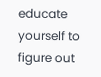educate yourself to figure out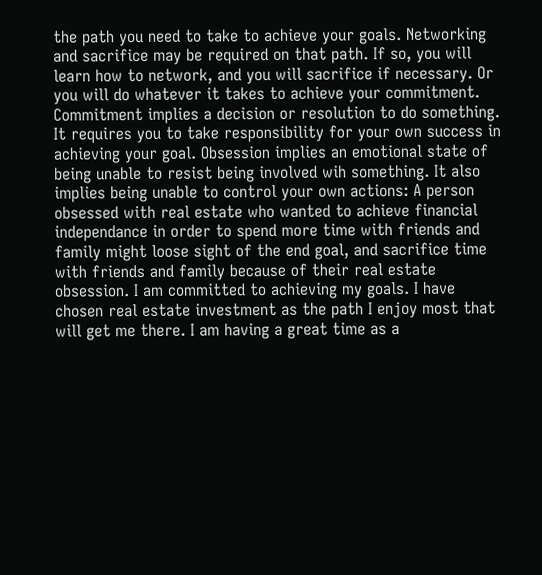the path you need to take to achieve your goals. Networking and sacrifice may be required on that path. If so, you will learn how to network, and you will sacrifice if necessary. Or you will do whatever it takes to achieve your commitment. Commitment implies a decision or resolution to do something. It requires you to take responsibility for your own success in achieving your goal. Obsession implies an emotional state of being unable to resist being involved wih something. It also implies being unable to control your own actions: A person obsessed with real estate who wanted to achieve financial independance in order to spend more time with friends and family might loose sight of the end goal, and sacrifice time with friends and family because of their real estate obsession. I am committed to achieving my goals. I have chosen real estate investment as the path I enjoy most that will get me there. I am having a great time as a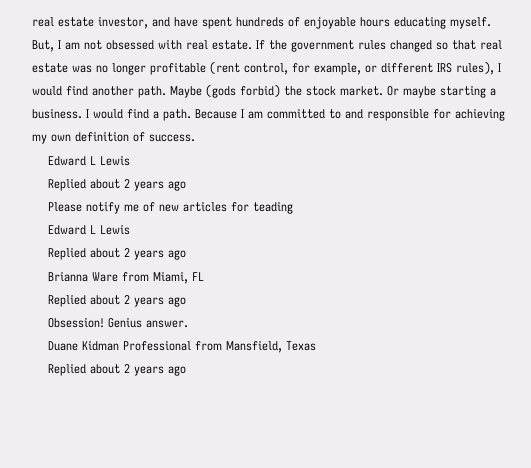real estate investor, and have spent hundreds of enjoyable hours educating myself. But, I am not obsessed with real estate. If the government rules changed so that real estate was no longer profitable (rent control, for example, or different IRS rules), I would find another path. Maybe (gods forbid) the stock market. Or maybe starting a business. I would find a path. Because I am committed to and responsible for achieving my own definition of success.
    Edward L Lewis
    Replied about 2 years ago
    Please notify me of new articles for teading
    Edward L Lewis
    Replied about 2 years ago
    Brianna Ware from Miami, FL
    Replied about 2 years ago
    Obsession! Genius answer.
    Duane Kidman Professional from Mansfield, Texas
    Replied about 2 years ago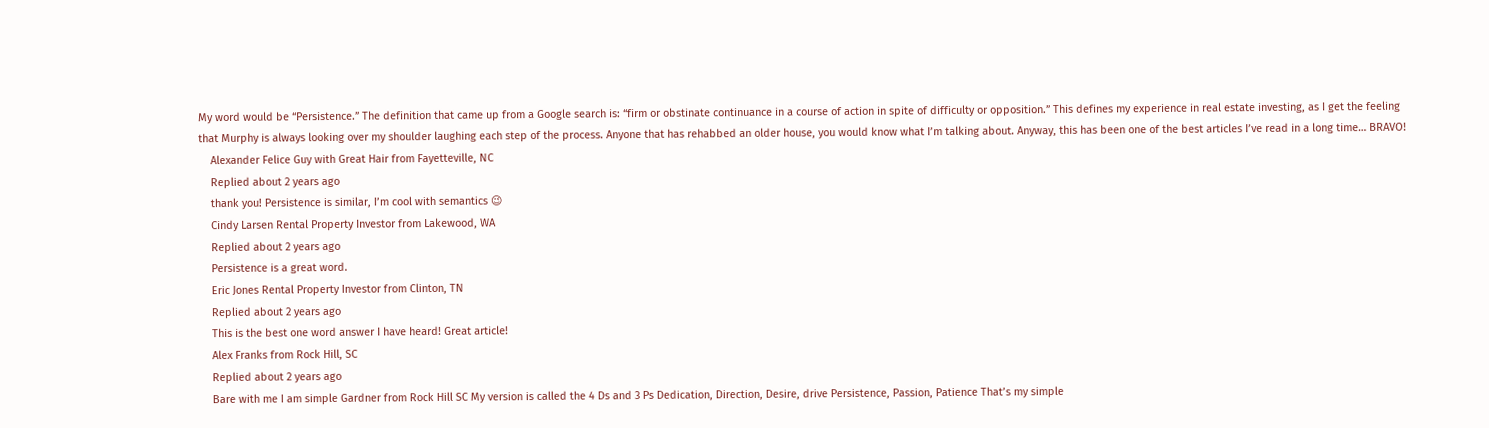My word would be “Persistence.” The definition that came up from a Google search is: “firm or obstinate continuance in a course of action in spite of difficulty or opposition.” This defines my experience in real estate investing, as I get the feeling that Murphy is always looking over my shoulder laughing each step of the process. Anyone that has rehabbed an older house, you would know what I’m talking about. Anyway, this has been one of the best articles I’ve read in a long time… BRAVO!
    Alexander Felice Guy with Great Hair from Fayetteville, NC
    Replied about 2 years ago
    thank you! Persistence is similar, I’m cool with semantics 😉
    Cindy Larsen Rental Property Investor from Lakewood, WA
    Replied about 2 years ago
    Persistence is a great word.
    Eric Jones Rental Property Investor from Clinton, TN
    Replied about 2 years ago
    This is the best one word answer I have heard! Great article!
    Alex Franks from Rock Hill, SC
    Replied about 2 years ago
    Bare with me I am simple Gardner from Rock Hill SC My version is called the 4 Ds and 3 Ps Dedication, Direction, Desire, drive Persistence, Passion, Patience That’s my simple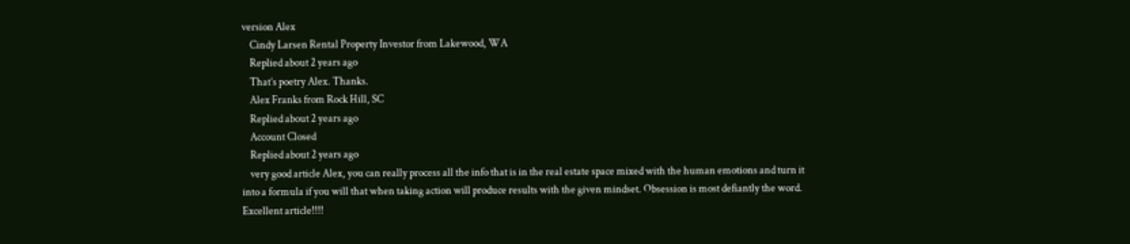version Alex
    Cindy Larsen Rental Property Investor from Lakewood, WA
    Replied about 2 years ago
    That’s poetry Alex. Thanks.
    Alex Franks from Rock Hill, SC
    Replied about 2 years ago
    Account Closed
    Replied about 2 years ago
    very good article Alex, you can really process all the info that is in the real estate space mixed with the human emotions and turn it into a formula if you will that when taking action will produce results with the given mindset. Obsession is most defiantly the word. Excellent article!!!!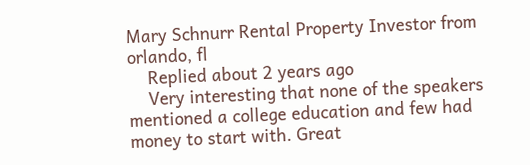Mary Schnurr Rental Property Investor from orlando, fl
    Replied about 2 years ago
    Very interesting that none of the speakers mentioned a college education and few had money to start with. Great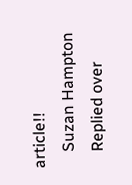article!!
    Suzan Hampton
    Replied over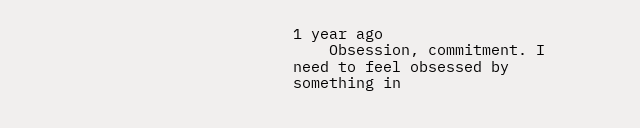1 year ago
    Obsession, commitment. I need to feel obsessed by something in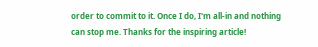order to commit to it. Once I do, I'm all-in and nothing can stop me. Thanks for the inspiring article!